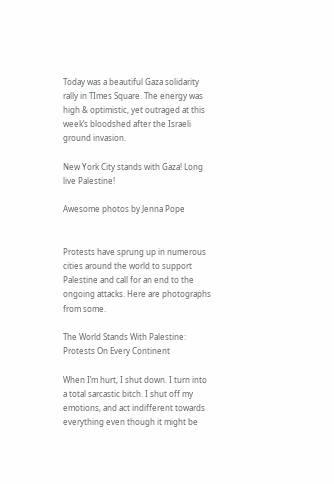Today was a beautiful Gaza solidarity rally in TImes Square. The energy was high & optimistic, yet outraged at this week’s bloodshed after the Israeli ground invasion.

New York City stands with Gaza! Long live Palestine!

Awesome photos by Jenna Pope


Protests have sprung up in numerous cities around the world to support Palestine and call for an end to the ongoing attacks. Here are photographs from some.

The World Stands With Palestine: Protests On Every Continent

When I’m hurt, I shut down. I turn into a total sarcastic bitch. I shut off my emotions, and act indifferent towards everything even though it might be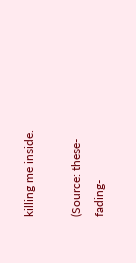killing me inside.

(Source: these-fading-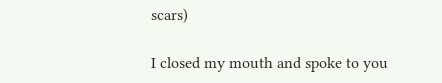scars)

I closed my mouth and spoke to you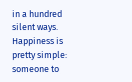in a hundred silent ways.
Happiness is pretty simple: someone to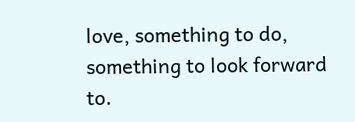love, something to do, something to look forward to.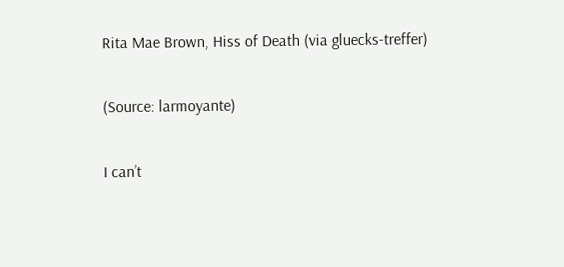Rita Mae Brown, Hiss of Death (via gluecks-treffer)

(Source: larmoyante)

I can’t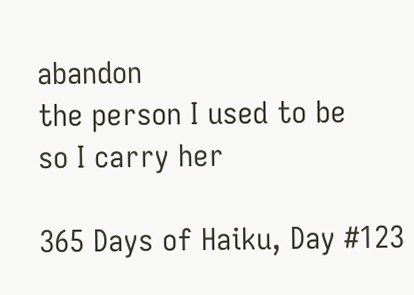abandon
the person I used to be
so I carry her

365 Days of Haiku, Day #123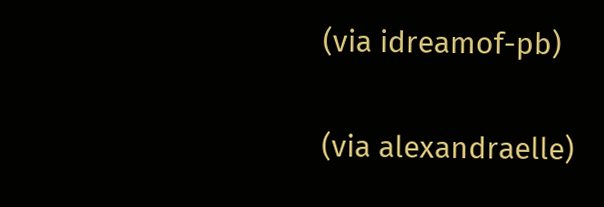(via idreamof-pb)


(via alexandraelle)